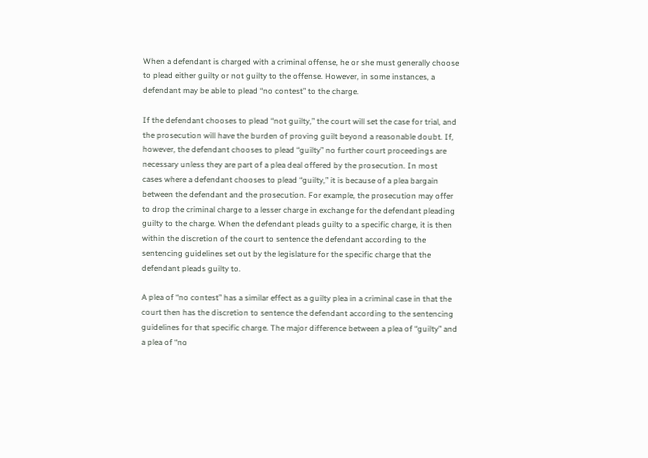When a defendant is charged with a criminal offense, he or she must generally choose to plead either guilty or not guilty to the offense. However, in some instances, a defendant may be able to plead “no contest” to the charge.

If the defendant chooses to plead “not guilty,” the court will set the case for trial, and the prosecution will have the burden of proving guilt beyond a reasonable doubt. If, however, the defendant chooses to plead “guilty” no further court proceedings are necessary unless they are part of a plea deal offered by the prosecution. In most cases where a defendant chooses to plead “guilty,” it is because of a plea bargain between the defendant and the prosecution. For example, the prosecution may offer to drop the criminal charge to a lesser charge in exchange for the defendant pleading guilty to the charge. When the defendant pleads guilty to a specific charge, it is then within the discretion of the court to sentence the defendant according to the sentencing guidelines set out by the legislature for the specific charge that the defendant pleads guilty to.

A plea of “no contest” has a similar effect as a guilty plea in a criminal case in that the court then has the discretion to sentence the defendant according to the sentencing guidelines for that specific charge. The major difference between a plea of “guilty” and a plea of “no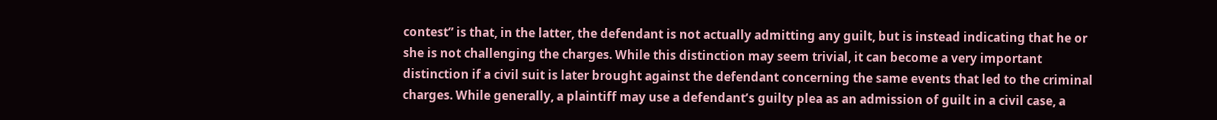contest” is that, in the latter, the defendant is not actually admitting any guilt, but is instead indicating that he or she is not challenging the charges. While this distinction may seem trivial, it can become a very important distinction if a civil suit is later brought against the defendant concerning the same events that led to the criminal charges. While generally, a plaintiff may use a defendant’s guilty plea as an admission of guilt in a civil case, a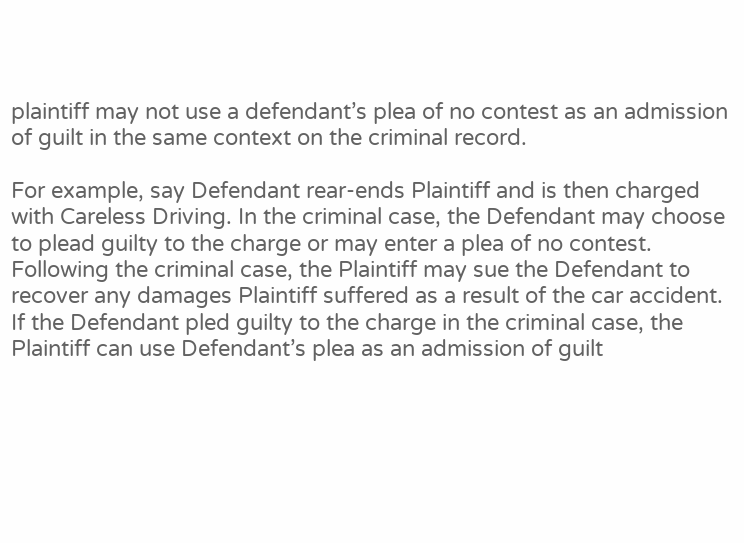plaintiff may not use a defendant’s plea of no contest as an admission of guilt in the same context on the criminal record.

For example, say Defendant rear-ends Plaintiff and is then charged with Careless Driving. In the criminal case, the Defendant may choose to plead guilty to the charge or may enter a plea of no contest. Following the criminal case, the Plaintiff may sue the Defendant to recover any damages Plaintiff suffered as a result of the car accident. If the Defendant pled guilty to the charge in the criminal case, the Plaintiff can use Defendant’s plea as an admission of guilt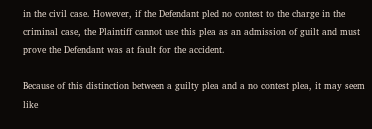in the civil case. However, if the Defendant pled no contest to the charge in the criminal case, the Plaintiff cannot use this plea as an admission of guilt and must prove the Defendant was at fault for the accident.

Because of this distinction between a guilty plea and a no contest plea, it may seem like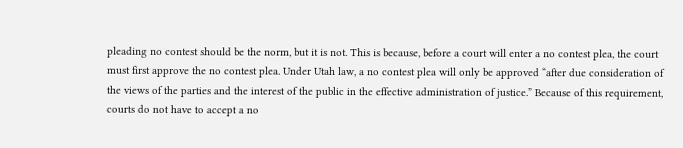pleading no contest should be the norm, but it is not. This is because, before a court will enter a no contest plea, the court must first approve the no contest plea. Under Utah law, a no contest plea will only be approved “after due consideration of the views of the parties and the interest of the public in the effective administration of justice.” Because of this requirement, courts do not have to accept a no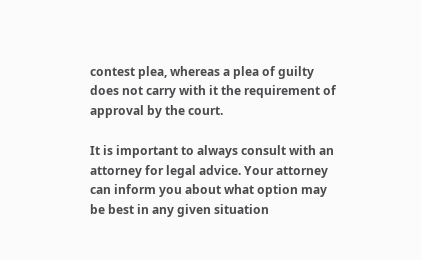contest plea, whereas a plea of guilty does not carry with it the requirement of approval by the court.

It is important to always consult with an attorney for legal advice. Your attorney can inform you about what option may be best in any given situation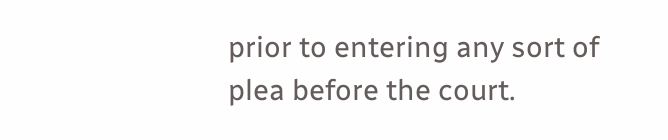prior to entering any sort of plea before the court.